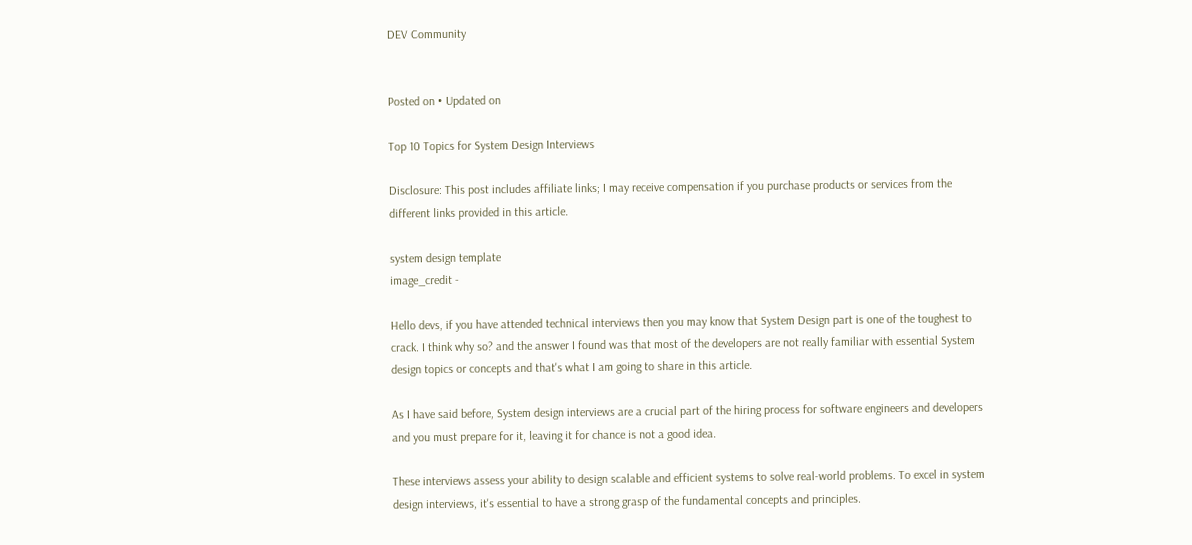DEV Community


Posted on • Updated on

Top 10 Topics for System Design Interviews

Disclosure: This post includes affiliate links; I may receive compensation if you purchase products or services from the different links provided in this article.

system design template
image_credit -

Hello devs, if you have attended technical interviews then you may know that System Design part is one of the toughest to crack. I think why so? and the answer I found was that most of the developers are not really familiar with essential System design topics or concepts and that's what I am going to share in this article.

As I have said before, System design interviews are a crucial part of the hiring process for software engineers and developers and you must prepare for it, leaving it for chance is not a good idea.

These interviews assess your ability to design scalable and efficient systems to solve real-world problems. To excel in system design interviews, it's essential to have a strong grasp of the fundamental concepts and principles.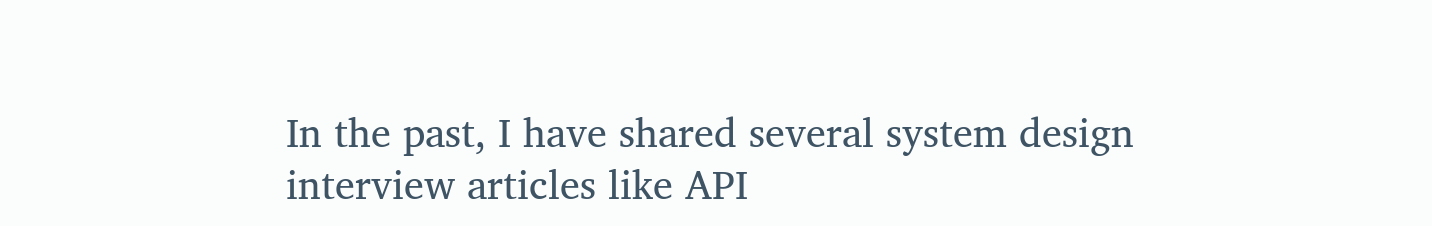In the past, I have shared several system design interview articles like API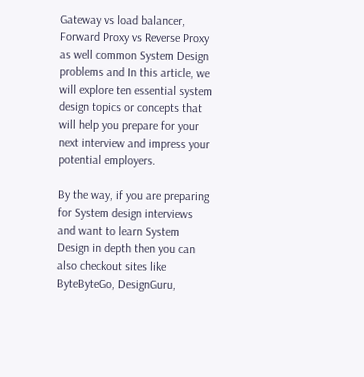Gateway vs load balancer, Forward Proxy vs Reverse Proxy as well common System Design problems and In this article, we will explore ten essential system design topics or concepts that will help you prepare for your next interview and impress your potential employers.

By the way, if you are preparing for System design interviews and want to learn System Design in depth then you can also checkout sites like ByteByteGo, DesignGuru,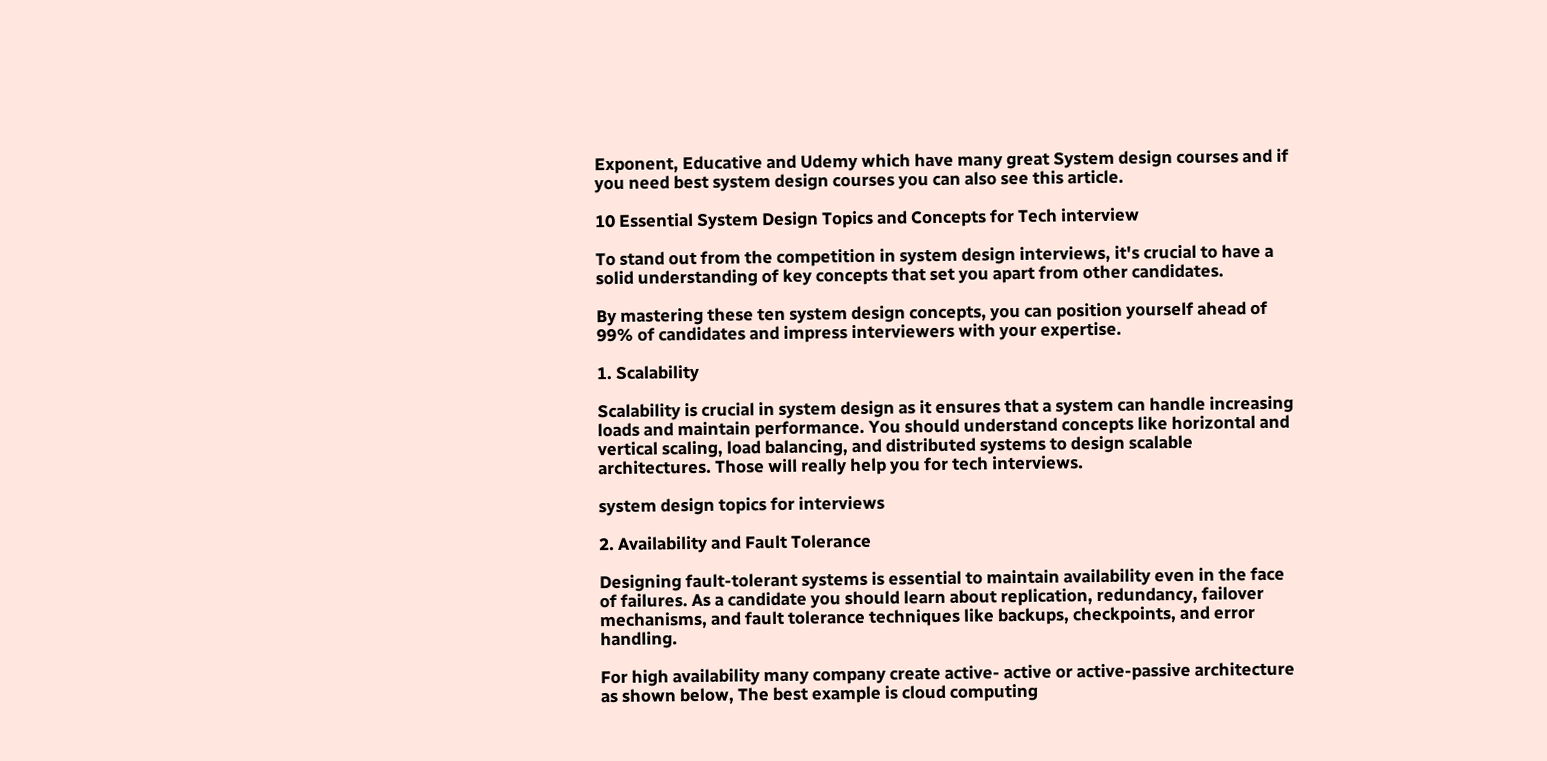Exponent, Educative and Udemy which have many great System design courses and if you need best system design courses you can also see this article.

10 Essential System Design Topics and Concepts for Tech interview

To stand out from the competition in system design interviews, it's crucial to have a solid understanding of key concepts that set you apart from other candidates.

By mastering these ten system design concepts, you can position yourself ahead of 99% of candidates and impress interviewers with your expertise.

1. Scalability

Scalability is crucial in system design as it ensures that a system can handle increasing loads and maintain performance. You should understand concepts like horizontal and vertical scaling, load balancing, and distributed systems to design scalable architectures. Those will really help you for tech interviews.

system design topics for interviews

2. Availability and Fault Tolerance

Designing fault-tolerant systems is essential to maintain availability even in the face of failures. As a candidate you should learn about replication, redundancy, failover mechanisms, and fault tolerance techniques like backups, checkpoints, and error handling.

For high availability many company create active- active or active-passive architecture as shown below, The best example is cloud computing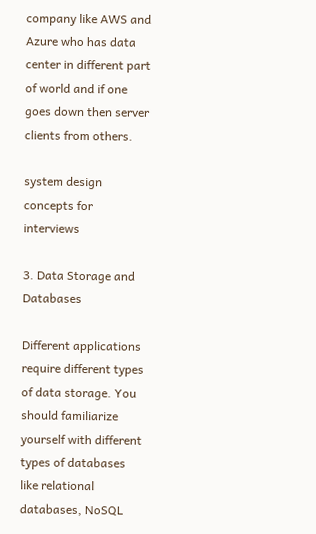company like AWS and Azure who has data center in different part of world and if one goes down then server clients from others.

system design concepts for interviews

3. Data Storage and Databases

Different applications require different types of data storage. You should familiarize yourself with different types of databases like relational databases, NoSQL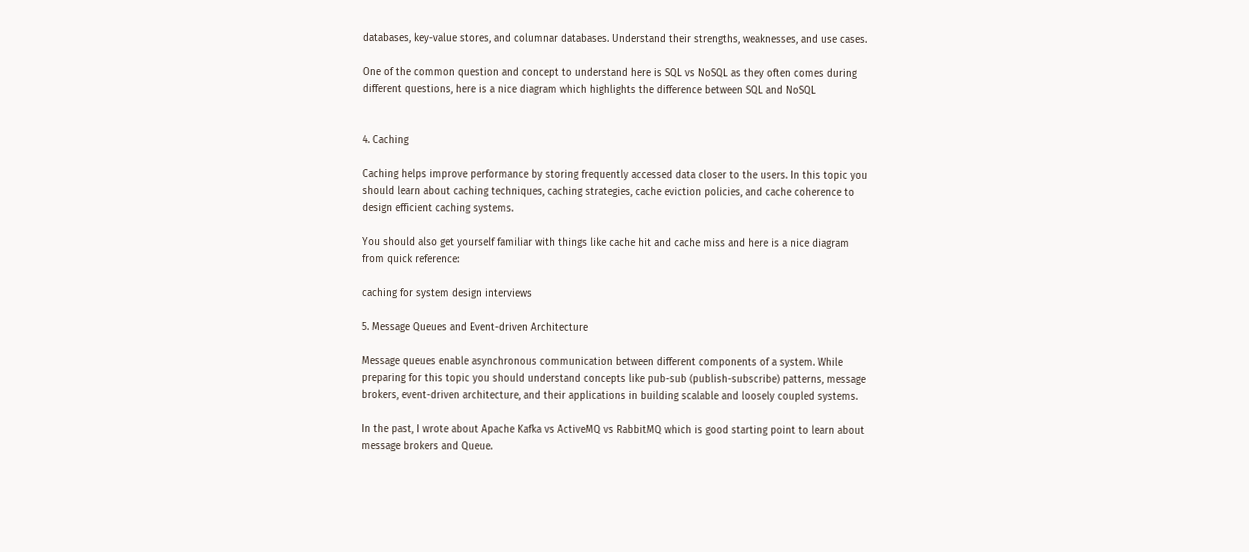databases, key-value stores, and columnar databases. Understand their strengths, weaknesses, and use cases.

One of the common question and concept to understand here is SQL vs NoSQL as they often comes during different questions, here is a nice diagram which highlights the difference between SQL and NoSQL


4. Caching

Caching helps improve performance by storing frequently accessed data closer to the users. In this topic you should learn about caching techniques, caching strategies, cache eviction policies, and cache coherence to design efficient caching systems.

You should also get yourself familiar with things like cache hit and cache miss and here is a nice diagram from quick reference:

caching for system design interviews

5. Message Queues and Event-driven Architecture

Message queues enable asynchronous communication between different components of a system. While preparing for this topic you should understand concepts like pub-sub (publish-subscribe) patterns, message brokers, event-driven architecture, and their applications in building scalable and loosely coupled systems.

In the past, I wrote about Apache Kafka vs ActiveMQ vs RabbitMQ which is good starting point to learn about message brokers and Queue.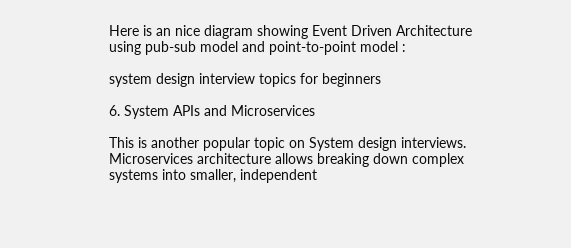Here is an nice diagram showing Event Driven Architecture using pub-sub model and point-to-point model :

system design interview topics for beginners

6. System APIs and Microservices

This is another popular topic on System design interviews. Microservices architecture allows breaking down complex systems into smaller, independent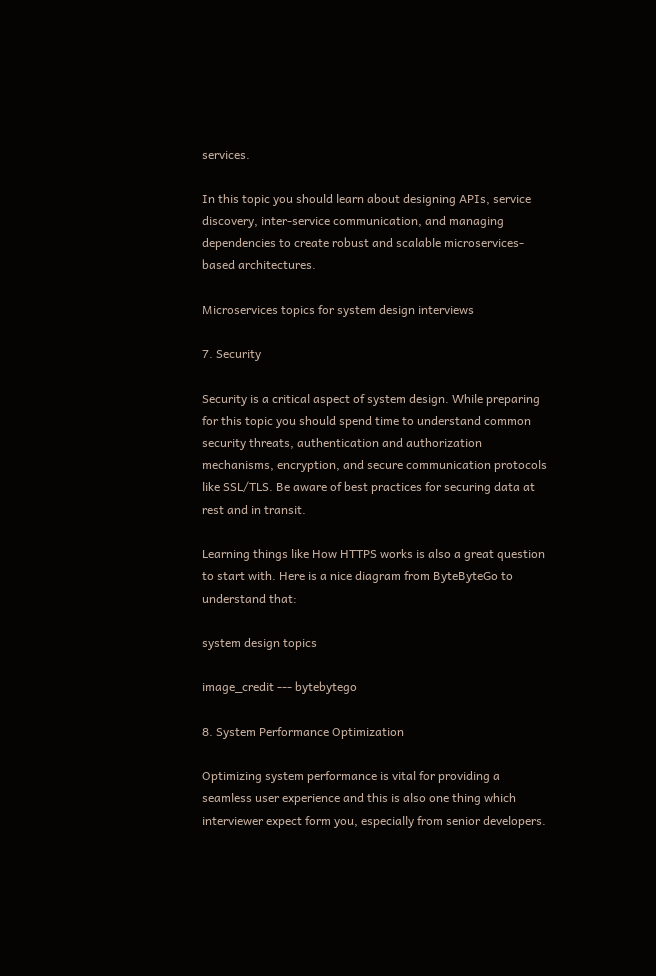services.

In this topic you should learn about designing APIs, service discovery, inter-service communication, and managing dependencies to create robust and scalable microservices-based architectures.

Microservices topics for system design interviews

7. Security

Security is a critical aspect of system design. While preparing for this topic you should spend time to understand common security threats, authentication and authorization mechanisms, encryption, and secure communication protocols like SSL/TLS. Be aware of best practices for securing data at rest and in transit.

Learning things like How HTTPS works is also a great question to start with. Here is a nice diagram from ByteByteGo to understand that:

system design topics

image_credit --- bytebytego

8. System Performance Optimization

Optimizing system performance is vital for providing a seamless user experience and this is also one thing which interviewer expect form you, especially from senior developers.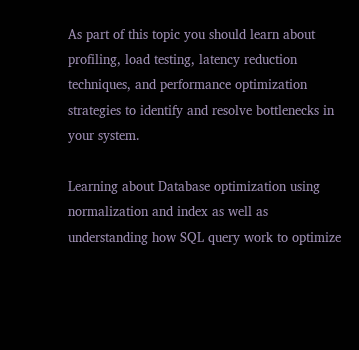As part of this topic you should learn about profiling, load testing, latency reduction techniques, and performance optimization strategies to identify and resolve bottlenecks in your system.

Learning about Database optimization using normalization and index as well as understanding how SQL query work to optimize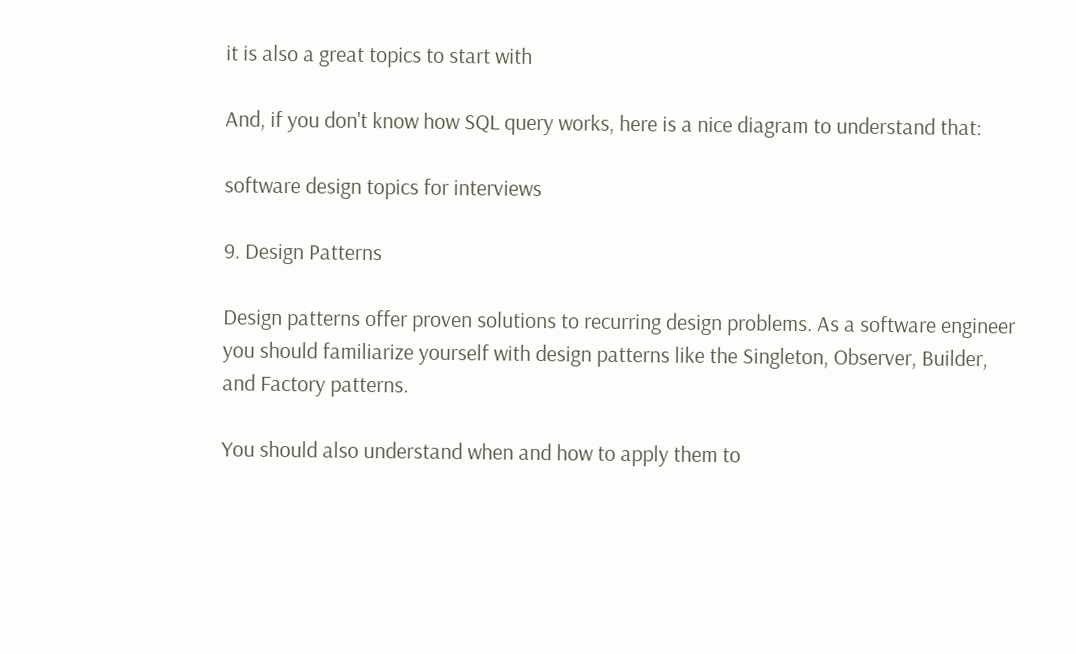it is also a great topics to start with

And, if you don't know how SQL query works, here is a nice diagram to understand that:

software design topics for interviews

9. Design Patterns

Design patterns offer proven solutions to recurring design problems. As a software engineer you should familiarize yourself with design patterns like the Singleton, Observer, Builder, and Factory patterns.

You should also understand when and how to apply them to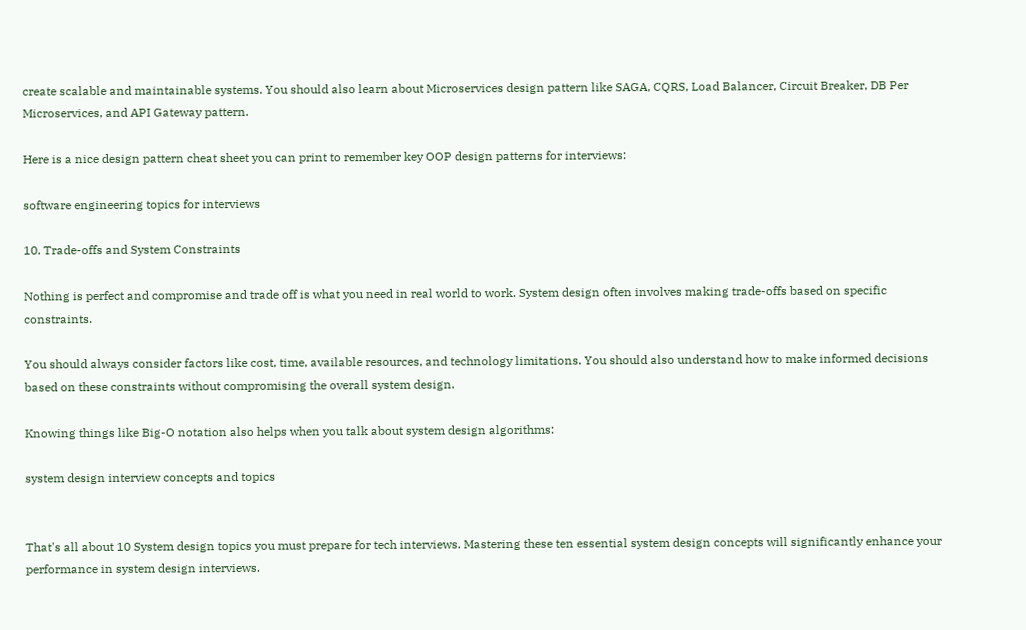create scalable and maintainable systems. You should also learn about Microservices design pattern like SAGA, CQRS, Load Balancer, Circuit Breaker, DB Per Microservices, and API Gateway pattern.

Here is a nice design pattern cheat sheet you can print to remember key OOP design patterns for interviews:

software engineering topics for interviews

10. Trade-offs and System Constraints

Nothing is perfect and compromise and trade off is what you need in real world to work. System design often involves making trade-offs based on specific constraints.

You should always consider factors like cost, time, available resources, and technology limitations. You should also understand how to make informed decisions based on these constraints without compromising the overall system design.

Knowing things like Big-O notation also helps when you talk about system design algorithms:

system design interview concepts and topics


That's all about 10 System design topics you must prepare for tech interviews. Mastering these ten essential system design concepts will significantly enhance your performance in system design interviews.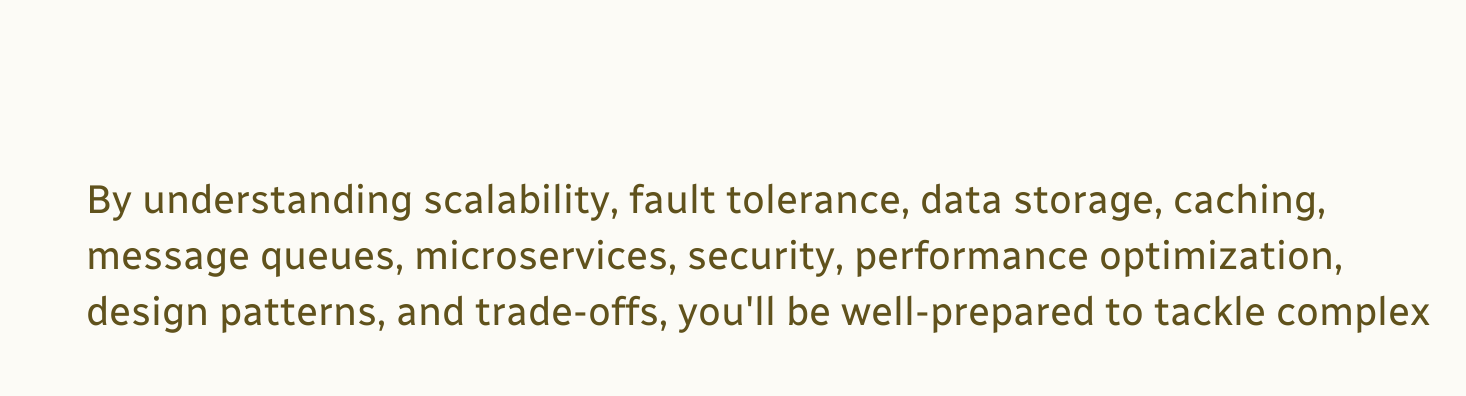By understanding scalability, fault tolerance, data storage, caching, message queues, microservices, security, performance optimization, design patterns, and trade-offs, you'll be well-prepared to tackle complex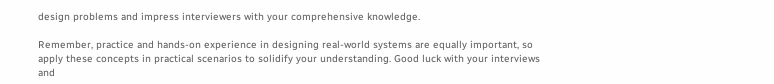design problems and impress interviewers with your comprehensive knowledge.

Remember, practice and hands-on experience in designing real-world systems are equally important, so apply these concepts in practical scenarios to solidify your understanding. Good luck with your interviews and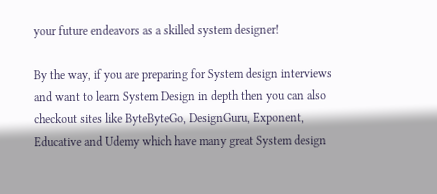your future endeavors as a skilled system designer!

By the way, if you are preparing for System design interviews and want to learn System Design in depth then you can also checkout sites like ByteByteGo, DesignGuru, Exponent, Educative and Udemy which have many great System design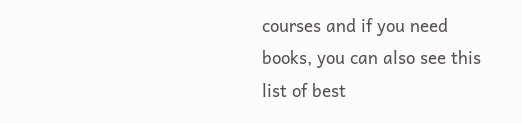courses and if you need books, you can also see this list of best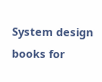System design books for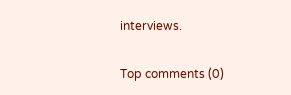interviews.

Top comments (0)